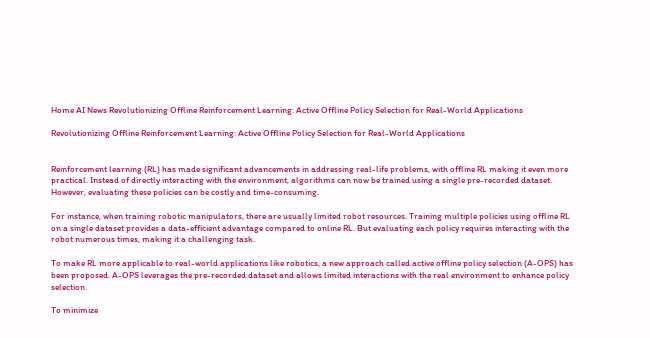Home AI News Revolutionizing Offline Reinforcement Learning: Active Offline Policy Selection for Real-World Applications

Revolutionizing Offline Reinforcement Learning: Active Offline Policy Selection for Real-World Applications


Reinforcement learning (RL) has made significant advancements in addressing real-life problems, with offline RL making it even more practical. Instead of directly interacting with the environment, algorithms can now be trained using a single pre-recorded dataset. However, evaluating these policies can be costly and time-consuming.

For instance, when training robotic manipulators, there are usually limited robot resources. Training multiple policies using offline RL on a single dataset provides a data-efficient advantage compared to online RL. But evaluating each policy requires interacting with the robot numerous times, making it a challenging task.

To make RL more applicable to real-world applications like robotics, a new approach called active offline policy selection (A-OPS) has been proposed. A-OPS leverages the pre-recorded dataset and allows limited interactions with the real environment to enhance policy selection.

To minimize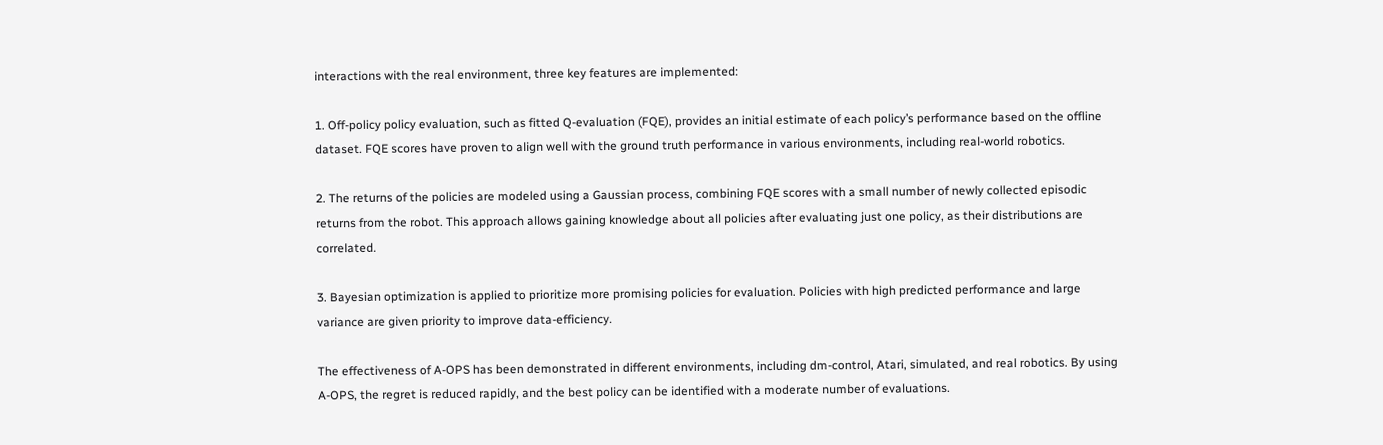interactions with the real environment, three key features are implemented:

1. Off-policy policy evaluation, such as fitted Q-evaluation (FQE), provides an initial estimate of each policy’s performance based on the offline dataset. FQE scores have proven to align well with the ground truth performance in various environments, including real-world robotics.

2. The returns of the policies are modeled using a Gaussian process, combining FQE scores with a small number of newly collected episodic returns from the robot. This approach allows gaining knowledge about all policies after evaluating just one policy, as their distributions are correlated.

3. Bayesian optimization is applied to prioritize more promising policies for evaluation. Policies with high predicted performance and large variance are given priority to improve data-efficiency.

The effectiveness of A-OPS has been demonstrated in different environments, including dm-control, Atari, simulated, and real robotics. By using A-OPS, the regret is reduced rapidly, and the best policy can be identified with a moderate number of evaluations.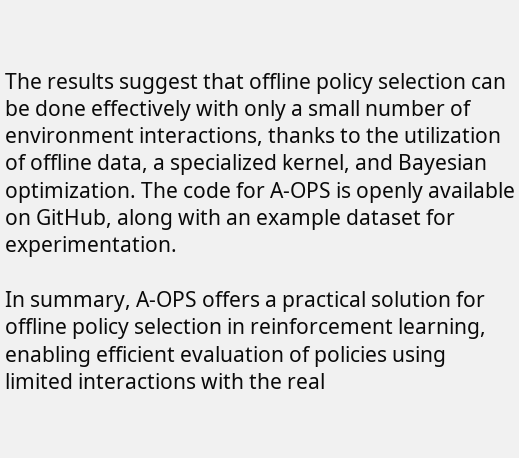The results suggest that offline policy selection can be done effectively with only a small number of environment interactions, thanks to the utilization of offline data, a specialized kernel, and Bayesian optimization. The code for A-OPS is openly available on GitHub, along with an example dataset for experimentation.

In summary, A-OPS offers a practical solution for offline policy selection in reinforcement learning, enabling efficient evaluation of policies using limited interactions with the real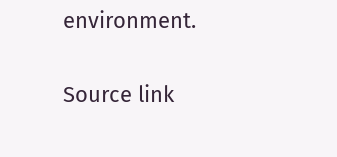environment.

Source link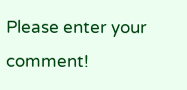Please enter your comment!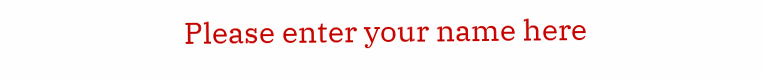Please enter your name here